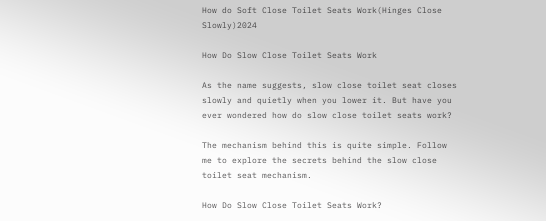How do Soft Close Toilet Seats Work(Hinges Close Slowly)2024

How Do Slow Close Toilet Seats Work

As the name suggests, slow close toilet seat closes slowly and quietly when you lower it. But have you ever wondered how do slow close toilet seats work?

The mechanism behind this is quite simple. Follow me to explore the secrets behind the slow close toilet seat mechanism.

How Do Slow Close Toilet Seats Work?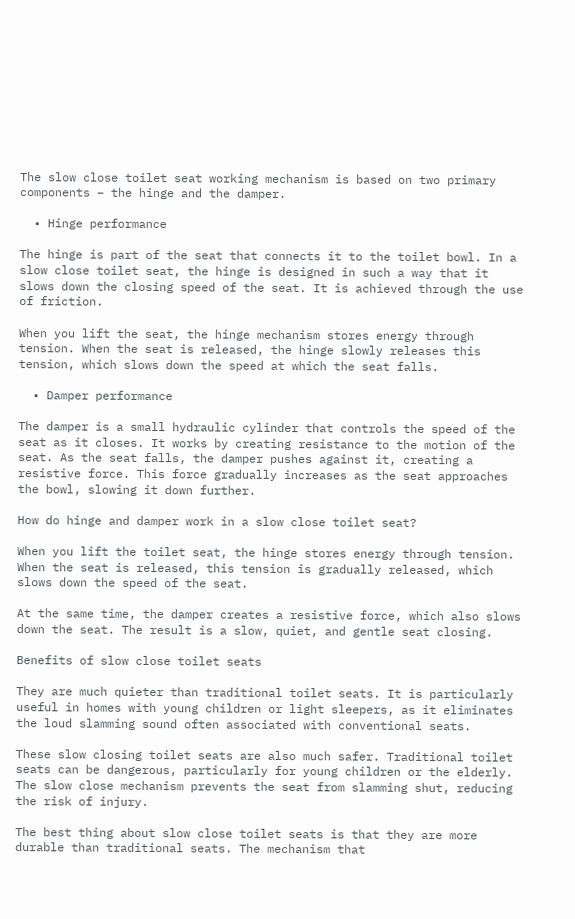The slow close toilet seat working mechanism is based on two primary components – the hinge and the damper.

  • Hinge performance

The hinge is part of the seat that connects it to the toilet bowl. In a slow close toilet seat, the hinge is designed in such a way that it slows down the closing speed of the seat. It is achieved through the use of friction.

When you lift the seat, the hinge mechanism stores energy through tension. When the seat is released, the hinge slowly releases this tension, which slows down the speed at which the seat falls.

  • Damper performance

The damper is a small hydraulic cylinder that controls the speed of the seat as it closes. It works by creating resistance to the motion of the seat. As the seat falls, the damper pushes against it, creating a resistive force. This force gradually increases as the seat approaches the bowl, slowing it down further.

How do hinge and damper work in a slow close toilet seat?

When you lift the toilet seat, the hinge stores energy through tension. When the seat is released, this tension is gradually released, which slows down the speed of the seat.

At the same time, the damper creates a resistive force, which also slows down the seat. The result is a slow, quiet, and gentle seat closing.

Benefits of slow close toilet seats

They are much quieter than traditional toilet seats. It is particularly useful in homes with young children or light sleepers, as it eliminates the loud slamming sound often associated with conventional seats.

These slow closing toilet seats are also much safer. Traditional toilet seats can be dangerous, particularly for young children or the elderly. The slow close mechanism prevents the seat from slamming shut, reducing the risk of injury.

The best thing about slow close toilet seats is that they are more durable than traditional seats. The mechanism that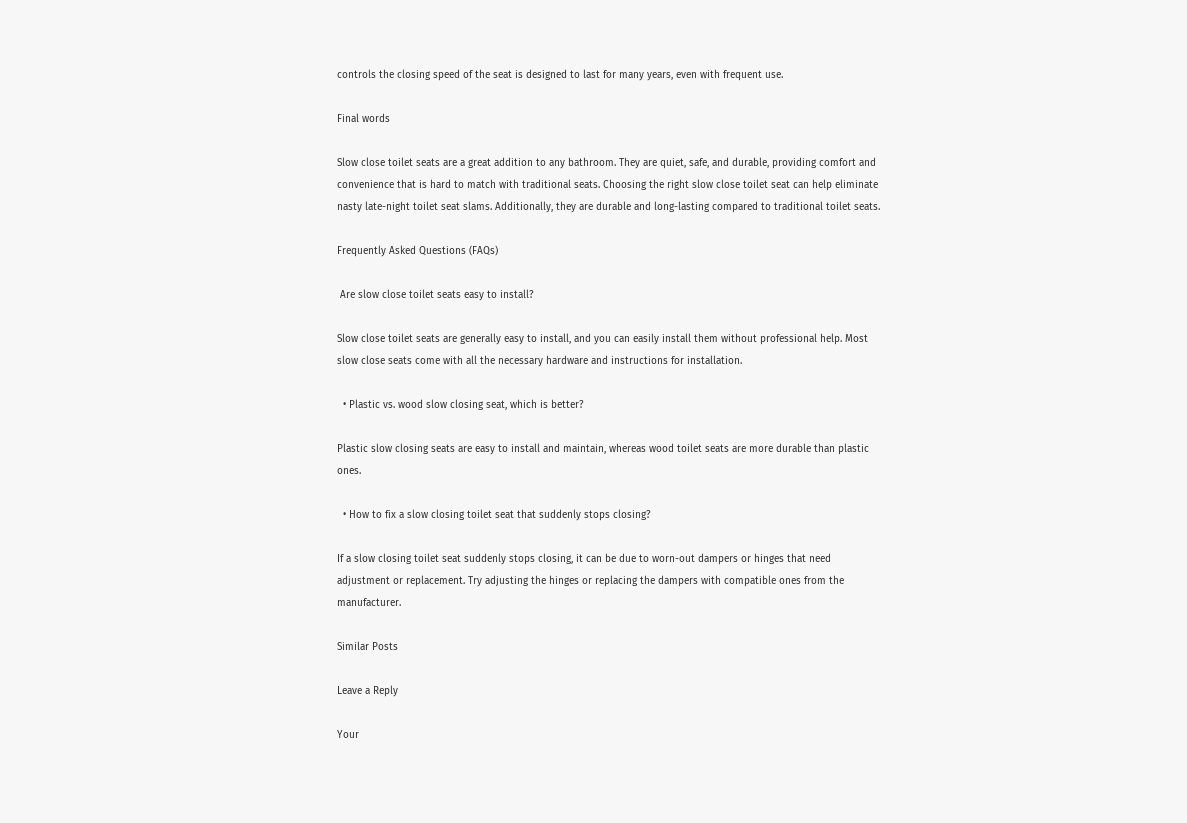controls the closing speed of the seat is designed to last for many years, even with frequent use.

Final words

Slow close toilet seats are a great addition to any bathroom. They are quiet, safe, and durable, providing comfort and convenience that is hard to match with traditional seats. Choosing the right slow close toilet seat can help eliminate nasty late-night toilet seat slams. Additionally, they are durable and long-lasting compared to traditional toilet seats.

Frequently Asked Questions (FAQs)

 Are slow close toilet seats easy to install?

Slow close toilet seats are generally easy to install, and you can easily install them without professional help. Most slow close seats come with all the necessary hardware and instructions for installation.

  • Plastic vs. wood slow closing seat, which is better?

Plastic slow closing seats are easy to install and maintain, whereas wood toilet seats are more durable than plastic ones.

  • How to fix a slow closing toilet seat that suddenly stops closing?

If a slow closing toilet seat suddenly stops closing, it can be due to worn-out dampers or hinges that need adjustment or replacement. Try adjusting the hinges or replacing the dampers with compatible ones from the manufacturer.

Similar Posts

Leave a Reply

Your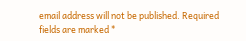email address will not be published. Required fields are marked *